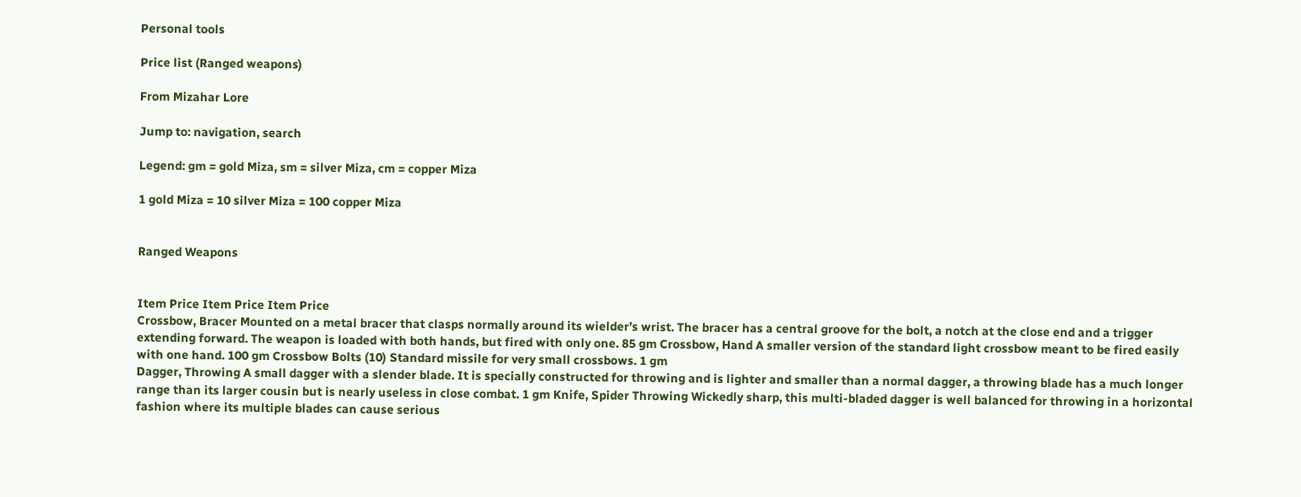Personal tools

Price list (Ranged weapons)

From Mizahar Lore

Jump to: navigation, search

Legend: gm = gold Miza, sm = silver Miza, cm = copper Miza

1 gold Miza = 10 silver Miza = 100 copper Miza


Ranged Weapons


Item Price Item Price Item Price
Crossbow, Bracer Mounted on a metal bracer that clasps normally around its wielder’s wrist. The bracer has a central groove for the bolt, a notch at the close end and a trigger extending forward. The weapon is loaded with both hands, but fired with only one. 85 gm Crossbow, Hand A smaller version of the standard light crossbow meant to be fired easily with one hand. 100 gm Crossbow Bolts (10) Standard missile for very small crossbows. 1 gm
Dagger, Throwing A small dagger with a slender blade. It is specially constructed for throwing and is lighter and smaller than a normal dagger, a throwing blade has a much longer range than its larger cousin but is nearly useless in close combat. 1 gm Knife, Spider Throwing Wickedly sharp, this multi-bladed dagger is well balanced for throwing in a horizontal fashion where its multiple blades can cause serious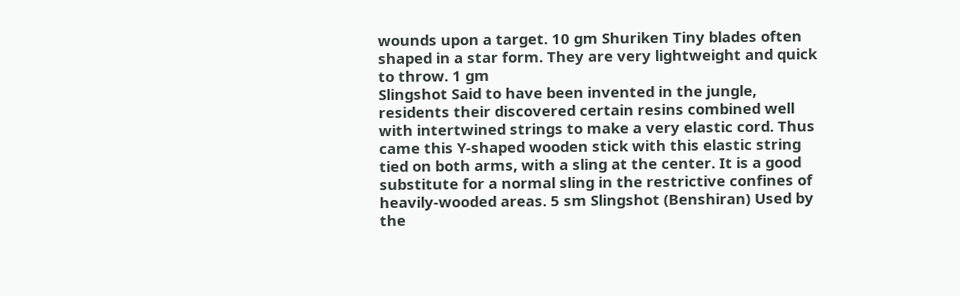wounds upon a target. 10 gm Shuriken Tiny blades often shaped in a star form. They are very lightweight and quick to throw. 1 gm
Slingshot Said to have been invented in the jungle, residents their discovered certain resins combined well with intertwined strings to make a very elastic cord. Thus came this Y-shaped wooden stick with this elastic string tied on both arms, with a sling at the center. It is a good substitute for a normal sling in the restrictive confines of heavily-wooded areas. 5 sm Slingshot (Benshiran) Used by the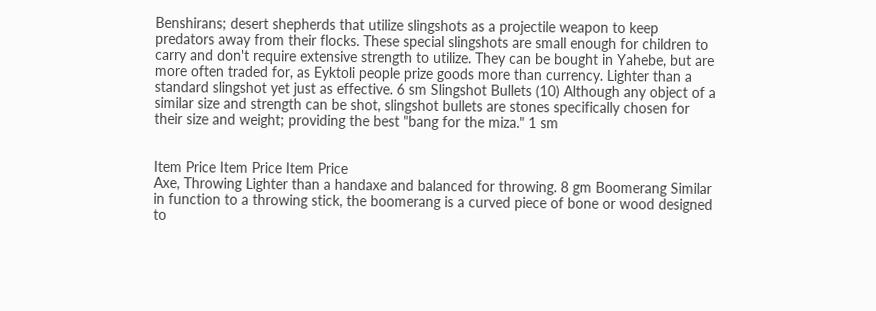Benshirans; desert shepherds that utilize slingshots as a projectile weapon to keep predators away from their flocks. These special slingshots are small enough for children to carry and don't require extensive strength to utilize. They can be bought in Yahebe, but are more often traded for, as Eyktoli people prize goods more than currency. Lighter than a standard slingshot yet just as effective. 6 sm Slingshot Bullets (10) Although any object of a similar size and strength can be shot, slingshot bullets are stones specifically chosen for their size and weight; providing the best "bang for the miza." 1 sm


Item Price Item Price Item Price
Axe, Throwing Lighter than a handaxe and balanced for throwing. 8 gm Boomerang Similar in function to a throwing stick, the boomerang is a curved piece of bone or wood designed to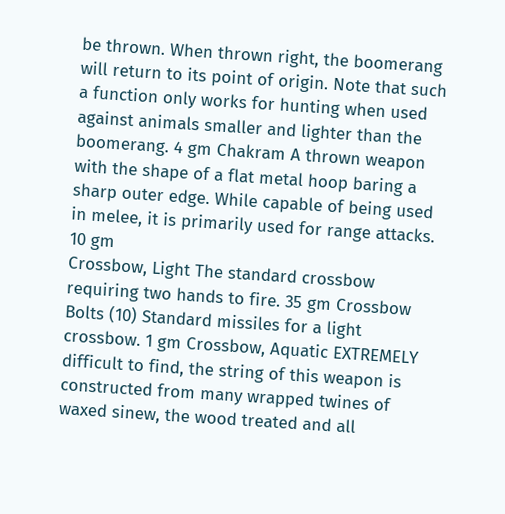be thrown. When thrown right, the boomerang will return to its point of origin. Note that such a function only works for hunting when used against animals smaller and lighter than the boomerang. 4 gm Chakram A thrown weapon with the shape of a flat metal hoop baring a sharp outer edge. While capable of being used in melee, it is primarily used for range attacks. 10 gm
Crossbow, Light The standard crossbow requiring two hands to fire. 35 gm Crossbow Bolts (10) Standard missiles for a light crossbow. 1 gm Crossbow, Aquatic EXTREMELY difficult to find, the string of this weapon is constructed from many wrapped twines of waxed sinew, the wood treated and all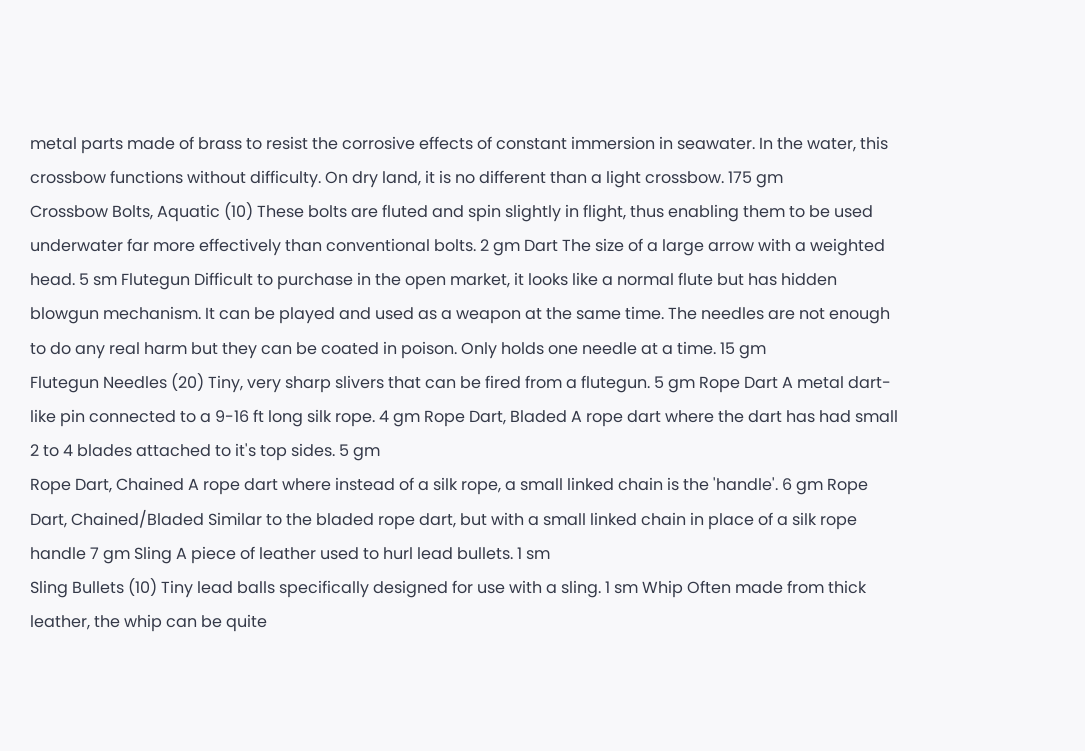metal parts made of brass to resist the corrosive effects of constant immersion in seawater. In the water, this crossbow functions without difficulty. On dry land, it is no different than a light crossbow. 175 gm
Crossbow Bolts, Aquatic (10) These bolts are fluted and spin slightly in flight, thus enabling them to be used underwater far more effectively than conventional bolts. 2 gm Dart The size of a large arrow with a weighted head. 5 sm Flutegun Difficult to purchase in the open market, it looks like a normal flute but has hidden blowgun mechanism. It can be played and used as a weapon at the same time. The needles are not enough to do any real harm but they can be coated in poison. Only holds one needle at a time. 15 gm
Flutegun Needles (20) Tiny, very sharp slivers that can be fired from a flutegun. 5 gm Rope Dart A metal dart-like pin connected to a 9-16 ft long silk rope. 4 gm Rope Dart, Bladed A rope dart where the dart has had small 2 to 4 blades attached to it's top sides. 5 gm
Rope Dart, Chained A rope dart where instead of a silk rope, a small linked chain is the 'handle'. 6 gm Rope Dart, Chained/Bladed Similar to the bladed rope dart, but with a small linked chain in place of a silk rope handle 7 gm Sling A piece of leather used to hurl lead bullets. 1 sm
Sling Bullets (10) Tiny lead balls specifically designed for use with a sling. 1 sm Whip Often made from thick leather, the whip can be quite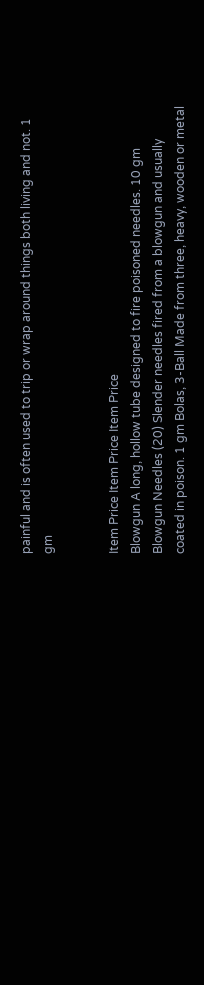painful and is often used to trip or wrap around things both living and not. 1 gm


Item Price Item Price Item Price
Blowgun A long, hollow tube designed to fire poisoned needles. 10 gm Blowgun Needles (20) Slender needles fired from a blowgun and usually coated in poison. 1 gm Bolas, 3-Ball Made from three, heavy, wooden or metal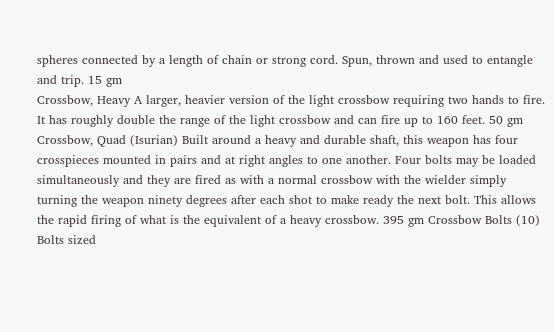spheres connected by a length of chain or strong cord. Spun, thrown and used to entangle and trip. 15 gm
Crossbow, Heavy A larger, heavier version of the light crossbow requiring two hands to fire. It has roughly double the range of the light crossbow and can fire up to 160 feet. 50 gm Crossbow, Quad (Isurian) Built around a heavy and durable shaft, this weapon has four crosspieces mounted in pairs and at right angles to one another. Four bolts may be loaded simultaneously and they are fired as with a normal crossbow with the wielder simply turning the weapon ninety degrees after each shot to make ready the next bolt. This allows the rapid firing of what is the equivalent of a heavy crossbow. 395 gm Crossbow Bolts (10) Bolts sized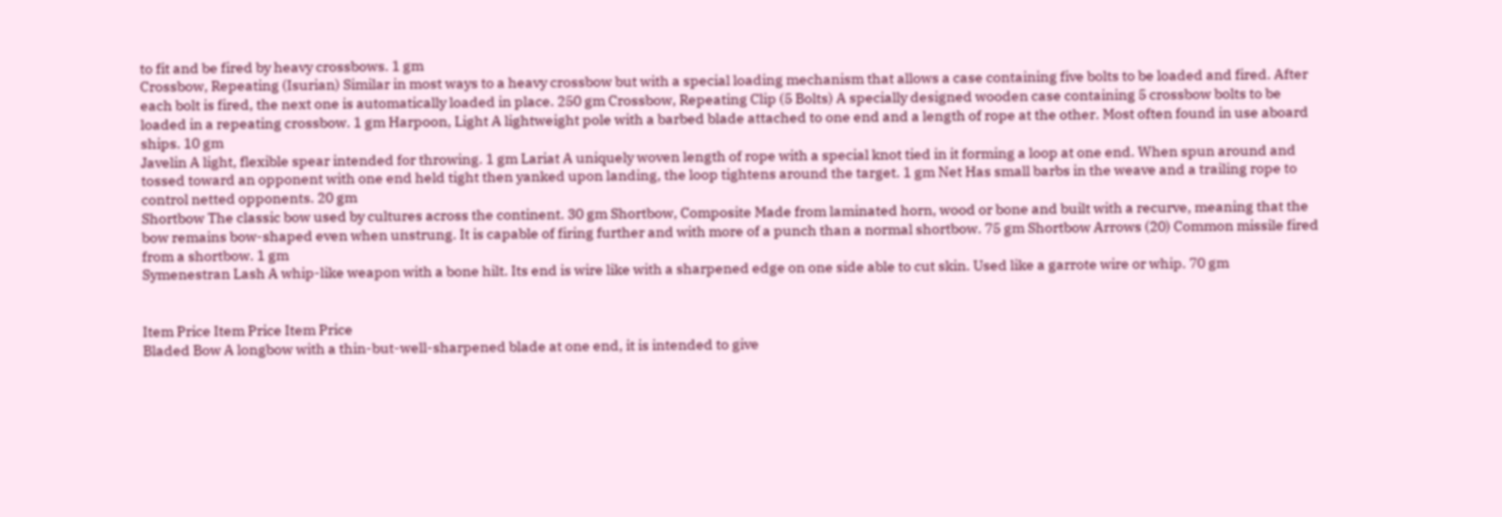to fit and be fired by heavy crossbows. 1 gm
Crossbow, Repeating (Isurian) Similar in most ways to a heavy crossbow but with a special loading mechanism that allows a case containing five bolts to be loaded and fired. After each bolt is fired, the next one is automatically loaded in place. 250 gm Crossbow, Repeating Clip (5 Bolts) A specially designed wooden case containing 5 crossbow bolts to be loaded in a repeating crossbow. 1 gm Harpoon, Light A lightweight pole with a barbed blade attached to one end and a length of rope at the other. Most often found in use aboard ships. 10 gm
Javelin A light, flexible spear intended for throwing. 1 gm Lariat A uniquely woven length of rope with a special knot tied in it forming a loop at one end. When spun around and tossed toward an opponent with one end held tight then yanked upon landing, the loop tightens around the target. 1 gm Net Has small barbs in the weave and a trailing rope to control netted opponents. 20 gm
Shortbow The classic bow used by cultures across the continent. 30 gm Shortbow, Composite Made from laminated horn, wood or bone and built with a recurve, meaning that the bow remains bow-shaped even when unstrung. It is capable of firing further and with more of a punch than a normal shortbow. 75 gm Shortbow Arrows (20) Common missile fired from a shortbow. 1 gm
Symenestran Lash A whip-like weapon with a bone hilt. Its end is wire like with a sharpened edge on one side able to cut skin. Used like a garrote wire or whip. 70 gm


Item Price Item Price Item Price
Bladed Bow A longbow with a thin-but-well-sharpened blade at one end, it is intended to give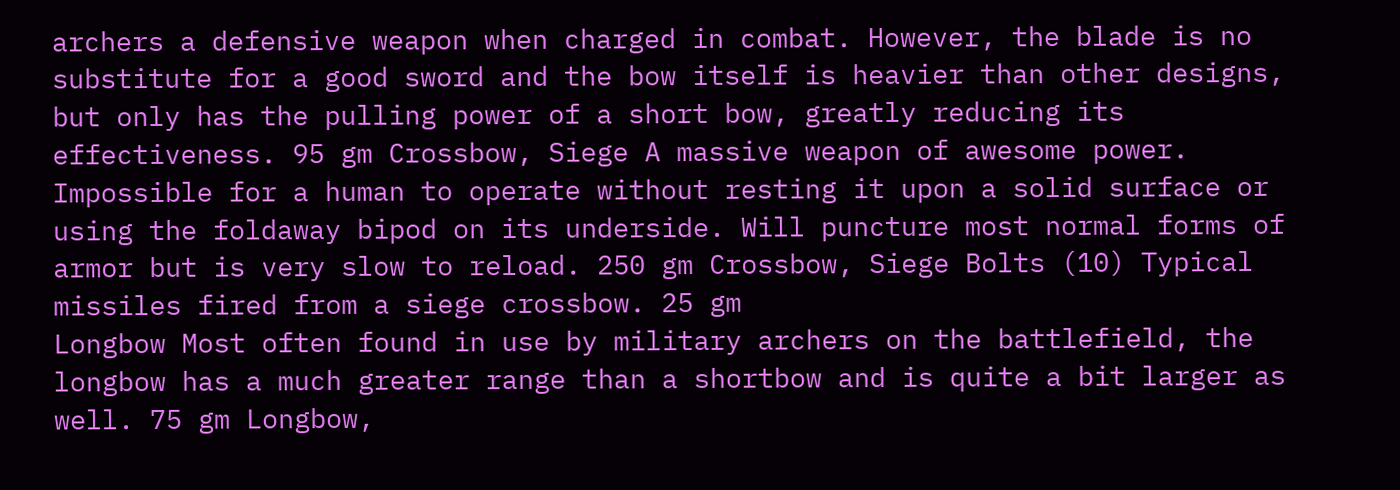archers a defensive weapon when charged in combat. However, the blade is no substitute for a good sword and the bow itself is heavier than other designs, but only has the pulling power of a short bow, greatly reducing its effectiveness. 95 gm Crossbow, Siege A massive weapon of awesome power. Impossible for a human to operate without resting it upon a solid surface or using the foldaway bipod on its underside. Will puncture most normal forms of armor but is very slow to reload. 250 gm Crossbow, Siege Bolts (10) Typical missiles fired from a siege crossbow. 25 gm
Longbow Most often found in use by military archers on the battlefield, the longbow has a much greater range than a shortbow and is quite a bit larger as well. 75 gm Longbow,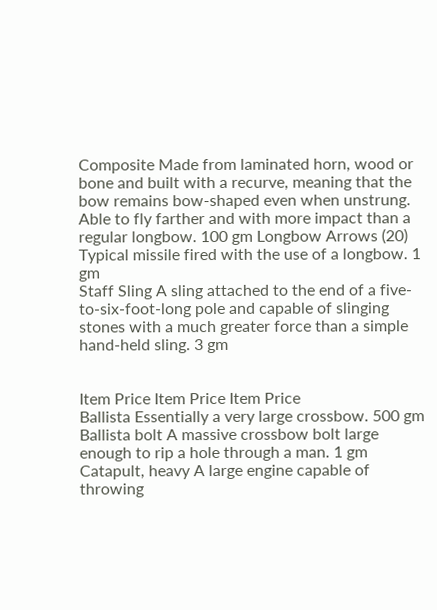Composite Made from laminated horn, wood or bone and built with a recurve, meaning that the bow remains bow-shaped even when unstrung. Able to fly farther and with more impact than a regular longbow. 100 gm Longbow Arrows (20) Typical missile fired with the use of a longbow. 1 gm
Staff Sling A sling attached to the end of a five-to-six-foot-long pole and capable of slinging stones with a much greater force than a simple hand-held sling. 3 gm


Item Price Item Price Item Price
Ballista Essentially a very large crossbow. 500 gm Ballista bolt A massive crossbow bolt large enough to rip a hole through a man. 1 gm Catapult, heavy A large engine capable of throwing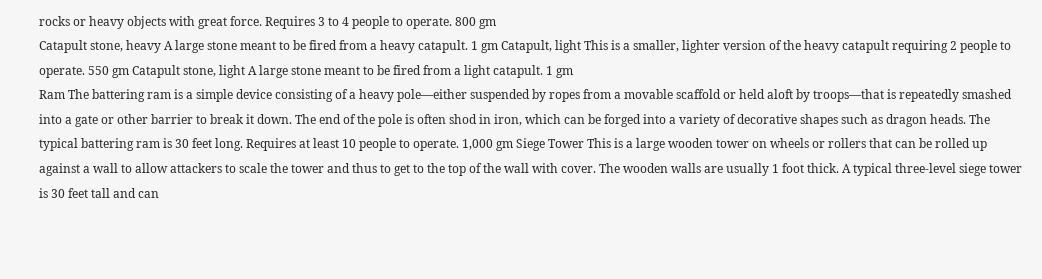rocks or heavy objects with great force. Requires 3 to 4 people to operate. 800 gm
Catapult stone, heavy A large stone meant to be fired from a heavy catapult. 1 gm Catapult, light This is a smaller, lighter version of the heavy catapult requiring 2 people to operate. 550 gm Catapult stone, light A large stone meant to be fired from a light catapult. 1 gm
Ram The battering ram is a simple device consisting of a heavy pole—either suspended by ropes from a movable scaffold or held aloft by troops—that is repeatedly smashed into a gate or other barrier to break it down. The end of the pole is often shod in iron, which can be forged into a variety of decorative shapes such as dragon heads. The typical battering ram is 30 feet long. Requires at least 10 people to operate. 1,000 gm Siege Tower This is a large wooden tower on wheels or rollers that can be rolled up against a wall to allow attackers to scale the tower and thus to get to the top of the wall with cover. The wooden walls are usually 1 foot thick. A typical three-level siege tower is 30 feet tall and can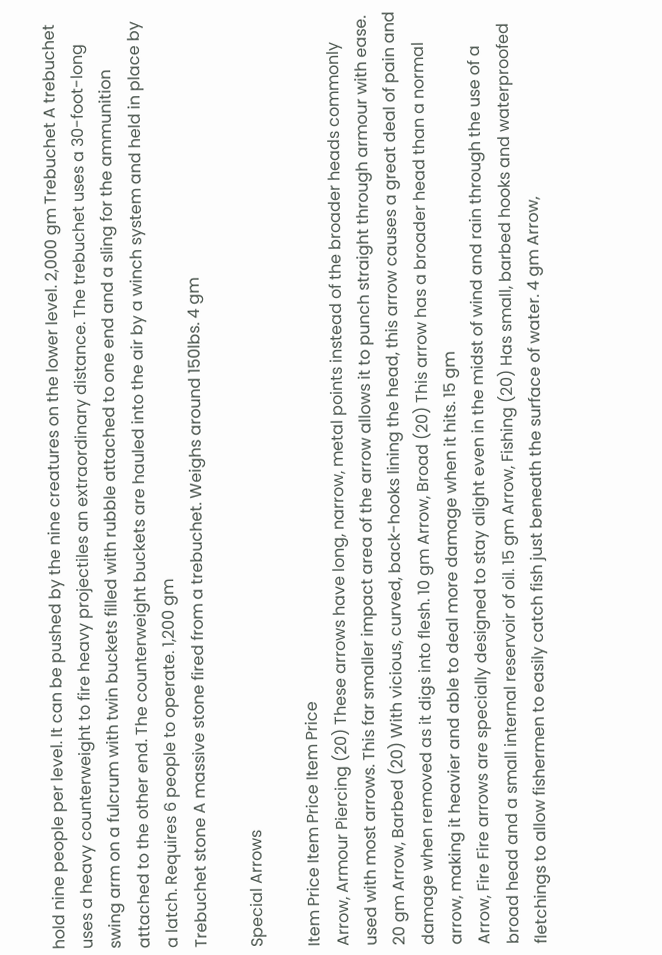hold nine people per level. It can be pushed by the nine creatures on the lower level. 2,000 gm Trebuchet A trebuchet uses a heavy counterweight to fire heavy projectiles an extraordinary distance. The trebuchet uses a 30-foot-long swing arm on a fulcrum with twin buckets filled with rubble attached to one end and a sling for the ammunition attached to the other end. The counterweight buckets are hauled into the air by a winch system and held in place by a latch. Requires 6 people to operate. 1,200 gm
Trebuchet stone A massive stone fired from a trebuchet. Weighs around 150lbs. 4 gm

Special Arrows

Item Price Item Price Item Price
Arrow, Armour Piercing (20) These arrows have long, narrow, metal points instead of the broader heads commonly used with most arrows. This far smaller impact area of the arrow allows it to punch straight through armour with ease. 20 gm Arrow, Barbed (20) With vicious, curved, back-hooks lining the head, this arrow causes a great deal of pain and damage when removed as it digs into flesh. 10 gm Arrow, Broad (20) This arrow has a broader head than a normal arrow, making it heavier and able to deal more damage when it hits. 15 gm
Arrow, Fire Fire arrows are specially designed to stay alight even in the midst of wind and rain through the use of a broad head and a small internal reservoir of oil. 15 gm Arrow, Fishing (20) Has small, barbed hooks and waterproofed fletchings to allow fishermen to easily catch fish just beneath the surface of water. 4 gm Arrow,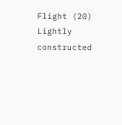Flight (20) Lightly constructed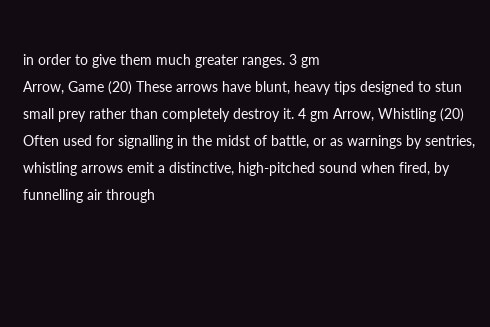in order to give them much greater ranges. 3 gm
Arrow, Game (20) These arrows have blunt, heavy tips designed to stun small prey rather than completely destroy it. 4 gm Arrow, Whistling (20) Often used for signalling in the midst of battle, or as warnings by sentries, whistling arrows emit a distinctive, high-pitched sound when fired, by funnelling air through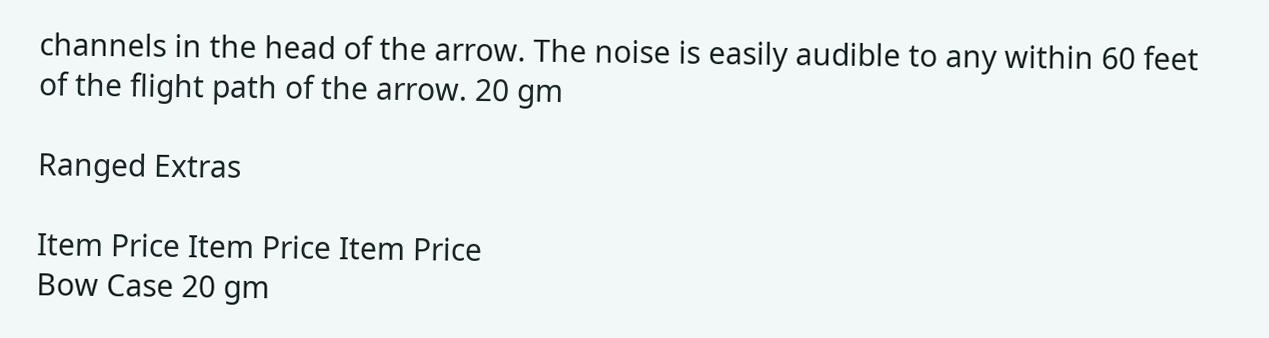channels in the head of the arrow. The noise is easily audible to any within 60 feet of the flight path of the arrow. 20 gm

Ranged Extras

Item Price Item Price Item Price
Bow Case 20 gm